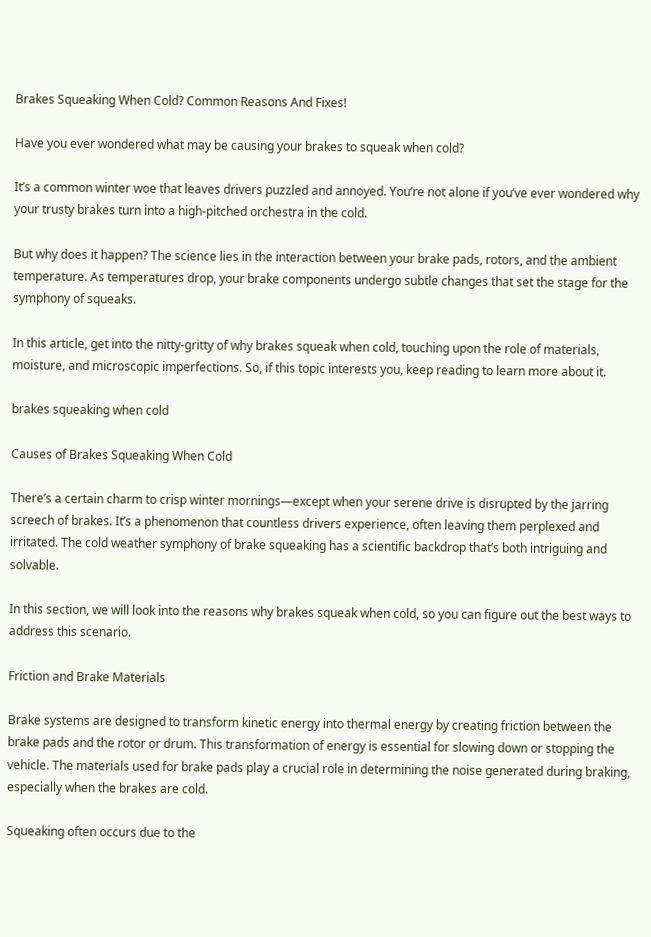Brakes Squeaking When Cold? Common Reasons And Fixes!

Have you ever wondered what may be causing your brakes to squeak when cold?

It’s a common winter woe that leaves drivers puzzled and annoyed. You’re not alone if you’ve ever wondered why your trusty brakes turn into a high-pitched orchestra in the cold.

But why does it happen? The science lies in the interaction between your brake pads, rotors, and the ambient temperature. As temperatures drop, your brake components undergo subtle changes that set the stage for the symphony of squeaks.

In this article, get into the nitty-gritty of why brakes squeak when cold, touching upon the role of materials, moisture, and microscopic imperfections. So, if this topic interests you, keep reading to learn more about it.

brakes squeaking when cold

Causes of Brakes Squeaking When Cold

There’s a certain charm to crisp winter mornings—except when your serene drive is disrupted by the jarring screech of brakes. It’s a phenomenon that countless drivers experience, often leaving them perplexed and irritated. The cold weather symphony of brake squeaking has a scientific backdrop that’s both intriguing and solvable.

In this section, we will look into the reasons why brakes squeak when cold, so you can figure out the best ways to address this scenario.

Friction and Brake Materials

Brake systems are designed to transform kinetic energy into thermal energy by creating friction between the brake pads and the rotor or drum. This transformation of energy is essential for slowing down or stopping the vehicle. The materials used for brake pads play a crucial role in determining the noise generated during braking, especially when the brakes are cold.

Squeaking often occurs due to the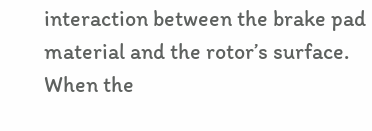interaction between the brake pad material and the rotor’s surface. When the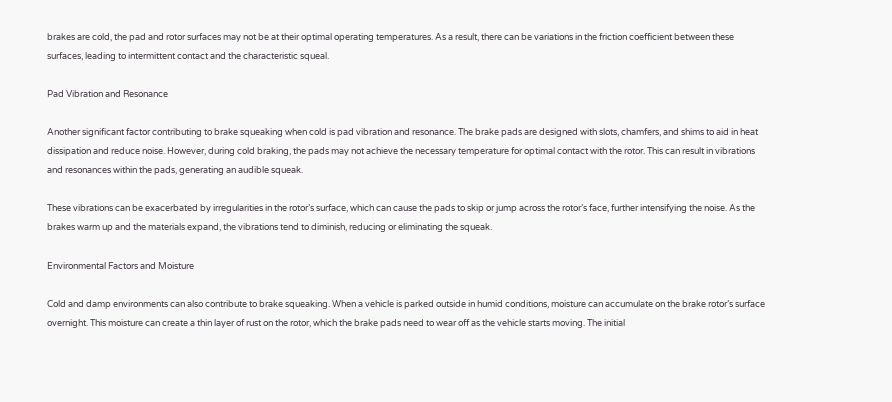brakes are cold, the pad and rotor surfaces may not be at their optimal operating temperatures. As a result, there can be variations in the friction coefficient between these surfaces, leading to intermittent contact and the characteristic squeal.

Pad Vibration and Resonance

Another significant factor contributing to brake squeaking when cold is pad vibration and resonance. The brake pads are designed with slots, chamfers, and shims to aid in heat dissipation and reduce noise. However, during cold braking, the pads may not achieve the necessary temperature for optimal contact with the rotor. This can result in vibrations and resonances within the pads, generating an audible squeak.

These vibrations can be exacerbated by irregularities in the rotor’s surface, which can cause the pads to skip or jump across the rotor’s face, further intensifying the noise. As the brakes warm up and the materials expand, the vibrations tend to diminish, reducing or eliminating the squeak.

Environmental Factors and Moisture

Cold and damp environments can also contribute to brake squeaking. When a vehicle is parked outside in humid conditions, moisture can accumulate on the brake rotor’s surface overnight. This moisture can create a thin layer of rust on the rotor, which the brake pads need to wear off as the vehicle starts moving. The initial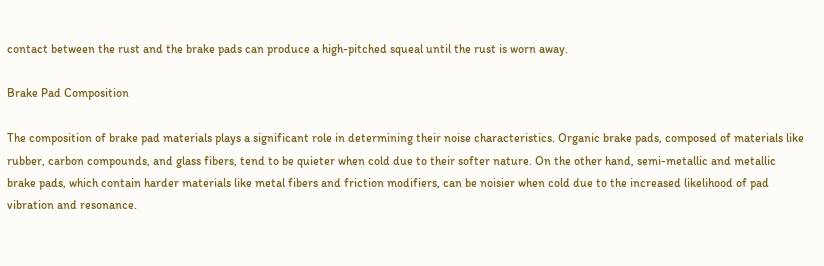contact between the rust and the brake pads can produce a high-pitched squeal until the rust is worn away.

Brake Pad Composition

The composition of brake pad materials plays a significant role in determining their noise characteristics. Organic brake pads, composed of materials like rubber, carbon compounds, and glass fibers, tend to be quieter when cold due to their softer nature. On the other hand, semi-metallic and metallic brake pads, which contain harder materials like metal fibers and friction modifiers, can be noisier when cold due to the increased likelihood of pad vibration and resonance.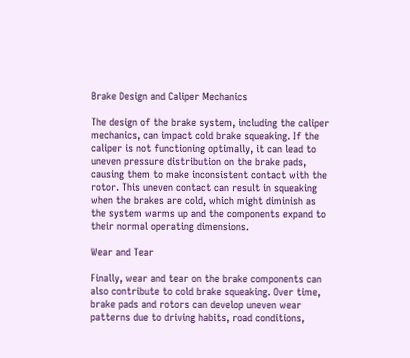Brake Design and Caliper Mechanics

The design of the brake system, including the caliper mechanics, can impact cold brake squeaking. If the caliper is not functioning optimally, it can lead to uneven pressure distribution on the brake pads, causing them to make inconsistent contact with the rotor. This uneven contact can result in squeaking when the brakes are cold, which might diminish as the system warms up and the components expand to their normal operating dimensions.

Wear and Tear

Finally, wear and tear on the brake components can also contribute to cold brake squeaking. Over time, brake pads and rotors can develop uneven wear patterns due to driving habits, road conditions,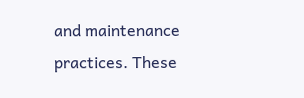and maintenance practices. These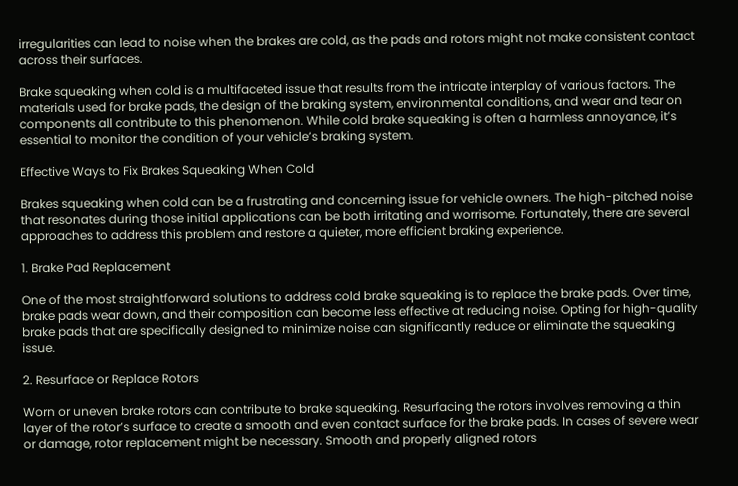irregularities can lead to noise when the brakes are cold, as the pads and rotors might not make consistent contact across their surfaces.

Brake squeaking when cold is a multifaceted issue that results from the intricate interplay of various factors. The materials used for brake pads, the design of the braking system, environmental conditions, and wear and tear on components all contribute to this phenomenon. While cold brake squeaking is often a harmless annoyance, it’s essential to monitor the condition of your vehicle’s braking system.

Effective Ways to Fix Brakes Squeaking When Cold

Brakes squeaking when cold can be a frustrating and concerning issue for vehicle owners. The high-pitched noise that resonates during those initial applications can be both irritating and worrisome. Fortunately, there are several approaches to address this problem and restore a quieter, more efficient braking experience.

1. Brake Pad Replacement

One of the most straightforward solutions to address cold brake squeaking is to replace the brake pads. Over time, brake pads wear down, and their composition can become less effective at reducing noise. Opting for high-quality brake pads that are specifically designed to minimize noise can significantly reduce or eliminate the squeaking issue.

2. Resurface or Replace Rotors

Worn or uneven brake rotors can contribute to brake squeaking. Resurfacing the rotors involves removing a thin layer of the rotor’s surface to create a smooth and even contact surface for the brake pads. In cases of severe wear or damage, rotor replacement might be necessary. Smooth and properly aligned rotors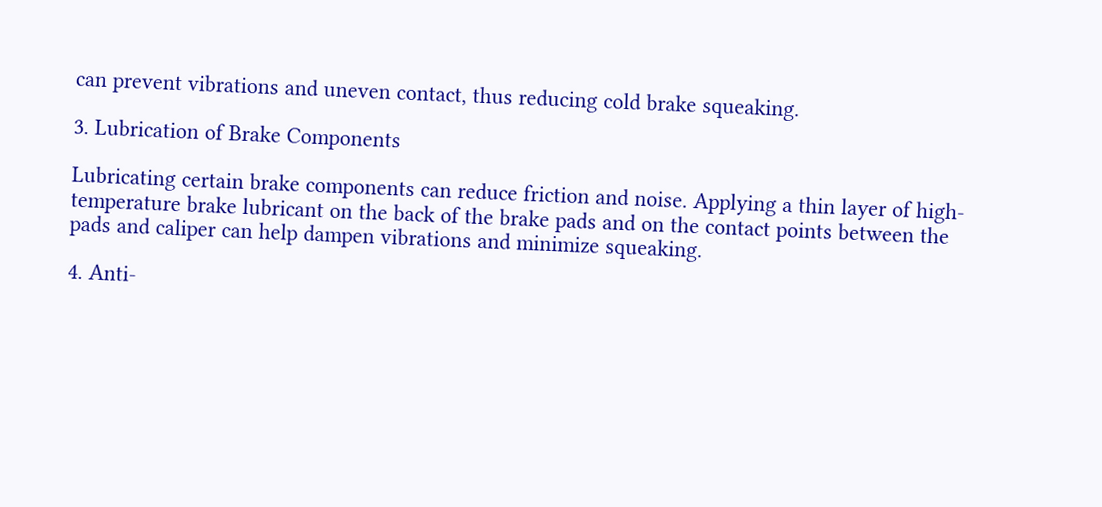can prevent vibrations and uneven contact, thus reducing cold brake squeaking.

3. Lubrication of Brake Components

Lubricating certain brake components can reduce friction and noise. Applying a thin layer of high-temperature brake lubricant on the back of the brake pads and on the contact points between the pads and caliper can help dampen vibrations and minimize squeaking.

4. Anti-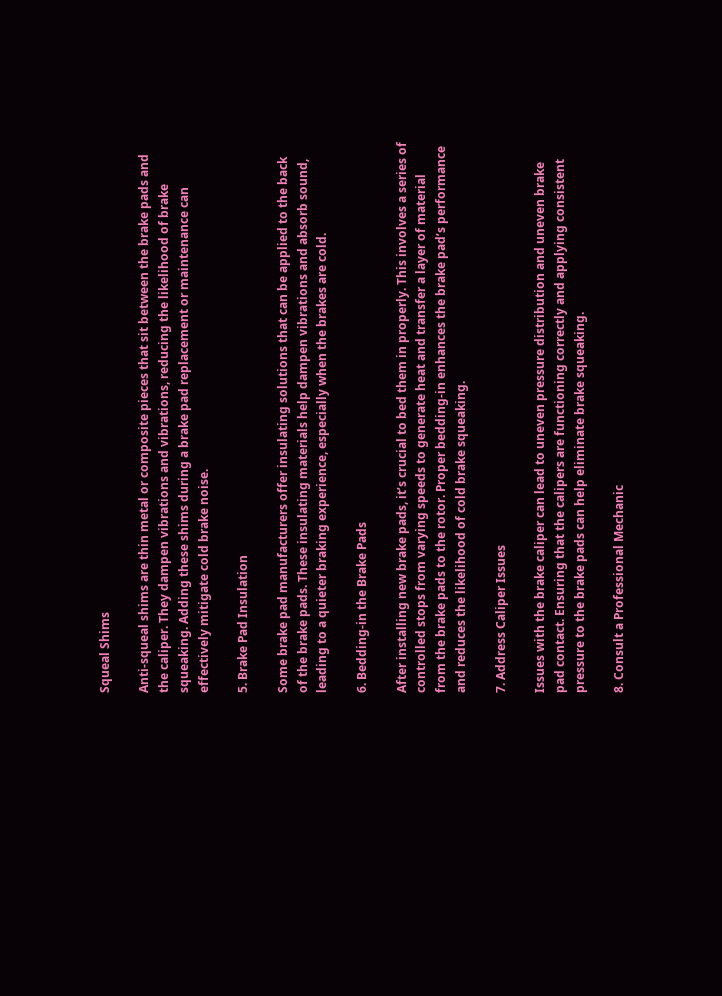Squeal Shims

Anti-squeal shims are thin metal or composite pieces that sit between the brake pads and the caliper. They dampen vibrations and vibrations, reducing the likelihood of brake squeaking. Adding these shims during a brake pad replacement or maintenance can effectively mitigate cold brake noise.

5. Brake Pad Insulation

Some brake pad manufacturers offer insulating solutions that can be applied to the back of the brake pads. These insulating materials help dampen vibrations and absorb sound, leading to a quieter braking experience, especially when the brakes are cold.

6. Bedding-in the Brake Pads

After installing new brake pads, it’s crucial to bed them in properly. This involves a series of controlled stops from varying speeds to generate heat and transfer a layer of material from the brake pads to the rotor. Proper bedding-in enhances the brake pad’s performance and reduces the likelihood of cold brake squeaking.

7. Address Caliper Issues

Issues with the brake caliper can lead to uneven pressure distribution and uneven brake pad contact. Ensuring that the calipers are functioning correctly and applying consistent pressure to the brake pads can help eliminate brake squeaking.

8. Consult a Professional Mechanic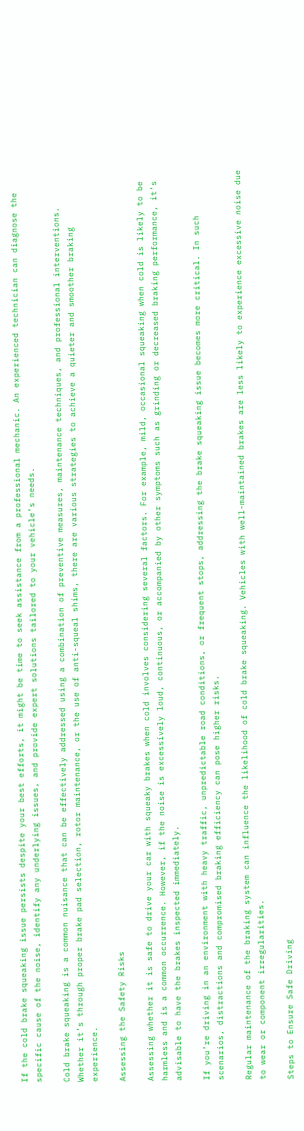If the cold brake squeaking issue persists despite your best efforts, it might be time to seek assistance from a professional mechanic. An experienced technician can diagnose the specific cause of the noise, identify any underlying issues, and provide expert solutions tailored to your vehicle’s needs.

Cold brake squeaking is a common nuisance that can be effectively addressed using a combination of preventive measures, maintenance techniques, and professional interventions. Whether it’s through proper brake pad selection, rotor maintenance, or the use of anti-squeal shims, there are various strategies to achieve a quieter and smoother braking experience.

Assessing the Safety Risks

Assessing whether it is safe to drive your car with squeaky brakes when cold involves considering several factors. For example, mild, occasional squeaking when cold is likely to be harmless and is a common occurrence. However, if the noise is excessively loud, continuous, or accompanied by other symptoms such as grinding or decreased braking performance, it’s advisable to have the brakes inspected immediately.

If you’re driving in an environment with heavy traffic, unpredictable road conditions, or frequent stops, addressing the brake squeaking issue becomes more critical. In such scenarios, distractions and compromised braking efficiency can pose higher risks.

Regular maintenance of the braking system can influence the likelihood of cold brake squeaking. Vehicles with well-maintained brakes are less likely to experience excessive noise due to wear or component irregularities.

Steps to Ensure Safe Driving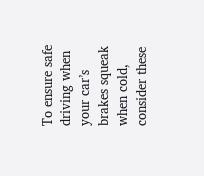To ensure safe driving when your car’s brakes squeak when cold, consider these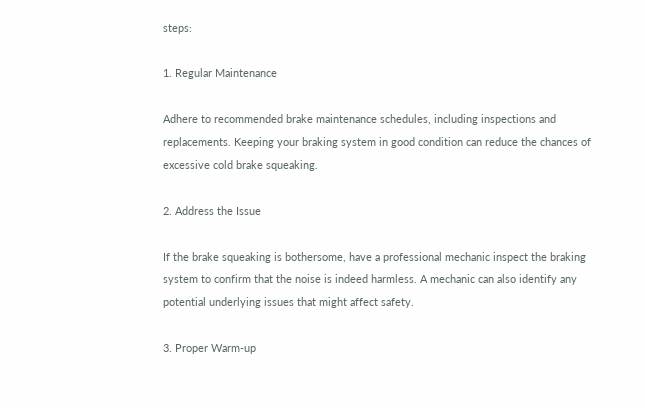steps:

1. Regular Maintenance

Adhere to recommended brake maintenance schedules, including inspections and replacements. Keeping your braking system in good condition can reduce the chances of excessive cold brake squeaking.

2. Address the Issue

If the brake squeaking is bothersome, have a professional mechanic inspect the braking system to confirm that the noise is indeed harmless. A mechanic can also identify any potential underlying issues that might affect safety.

3. Proper Warm-up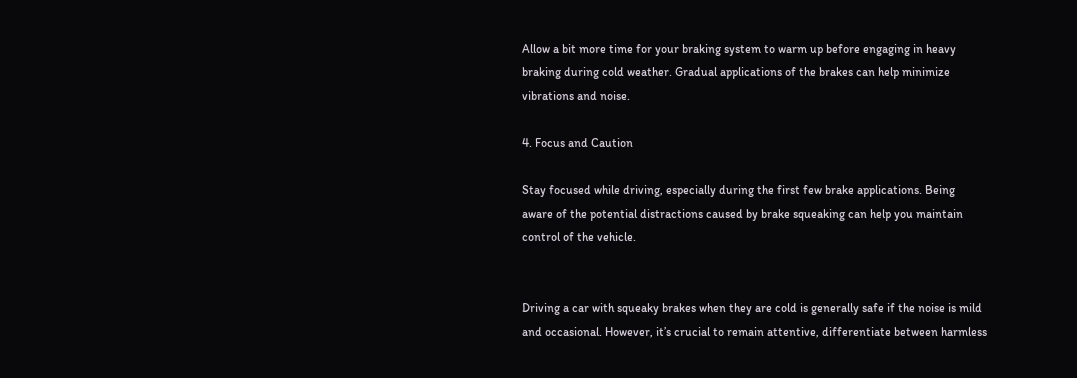Allow a bit more time for your braking system to warm up before engaging in heavy braking during cold weather. Gradual applications of the brakes can help minimize vibrations and noise.

4. Focus and Caution

Stay focused while driving, especially during the first few brake applications. Being aware of the potential distractions caused by brake squeaking can help you maintain control of the vehicle.


Driving a car with squeaky brakes when they are cold is generally safe if the noise is mild and occasional. However, it’s crucial to remain attentive, differentiate between harmless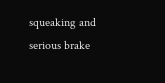squeaking and serious brake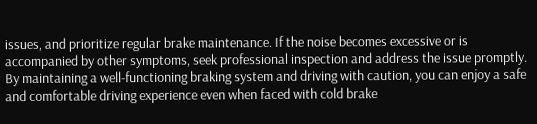issues, and prioritize regular brake maintenance. If the noise becomes excessive or is accompanied by other symptoms, seek professional inspection and address the issue promptly. By maintaining a well-functioning braking system and driving with caution, you can enjoy a safe and comfortable driving experience even when faced with cold brake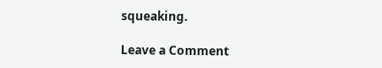squeaking.

Leave a Comment